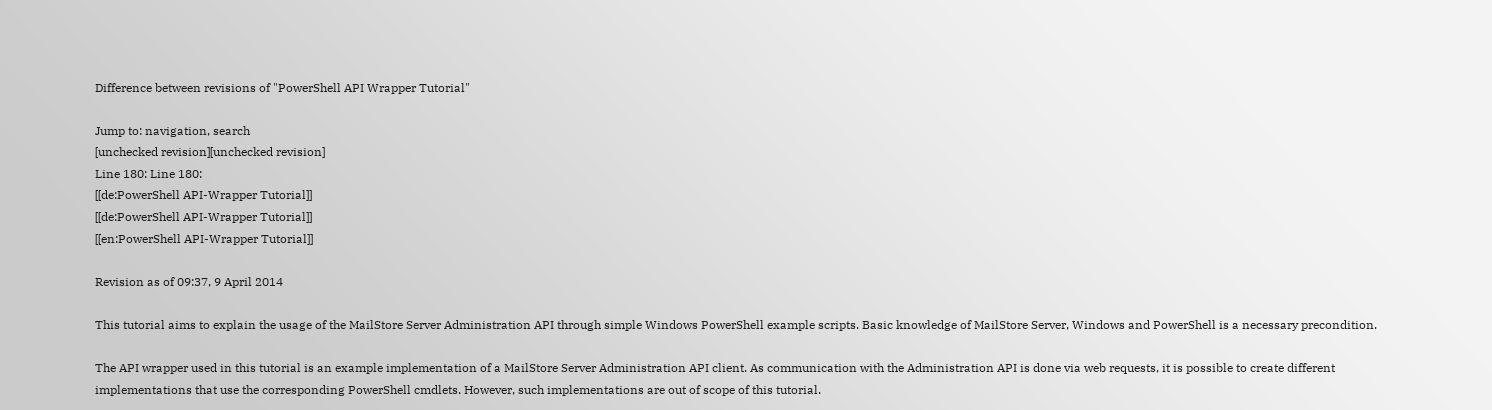Difference between revisions of "PowerShell API Wrapper Tutorial"

Jump to: navigation, search
[unchecked revision][unchecked revision]
Line 180: Line 180:
[[de:PowerShell API-Wrapper Tutorial]]
[[de:PowerShell API-Wrapper Tutorial]]
[[en:PowerShell API-Wrapper Tutorial]]

Revision as of 09:37, 9 April 2014

This tutorial aims to explain the usage of the MailStore Server Administration API through simple Windows PowerShell example scripts. Basic knowledge of MailStore Server, Windows and PowerShell is a necessary precondition.

The API wrapper used in this tutorial is an example implementation of a MailStore Server Administration API client. As communication with the Administration API is done via web requests, it is possible to create different implementations that use the corresponding PowerShell cmdlets. However, such implementations are out of scope of this tutorial.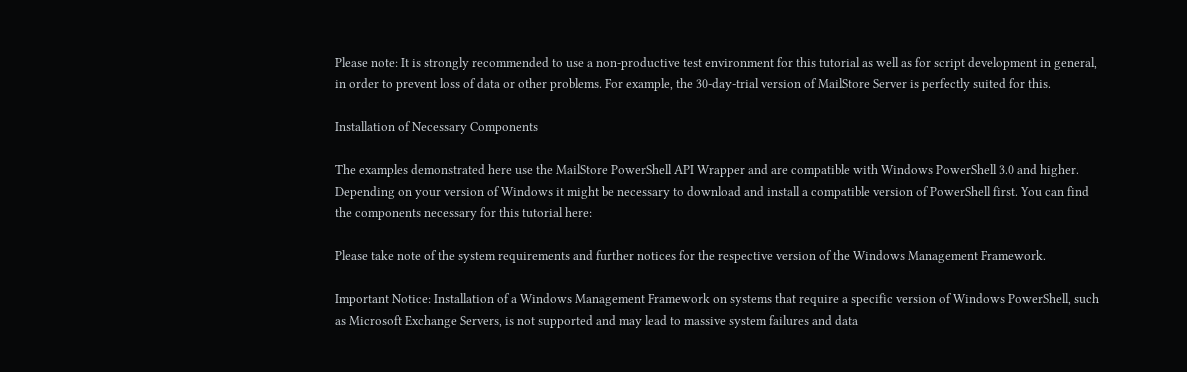Please note: It is strongly recommended to use a non-productive test environment for this tutorial as well as for script development in general, in order to prevent loss of data or other problems. For example, the 30-day-trial version of MailStore Server is perfectly suited for this.

Installation of Necessary Components

The examples demonstrated here use the MailStore PowerShell API Wrapper and are compatible with Windows PowerShell 3.0 and higher. Depending on your version of Windows it might be necessary to download and install a compatible version of PowerShell first. You can find the components necessary for this tutorial here:

Please take note of the system requirements and further notices for the respective version of the Windows Management Framework.

Important Notice: Installation of a Windows Management Framework on systems that require a specific version of Windows PowerShell, such as Microsoft Exchange Servers, is not supported and may lead to massive system failures and data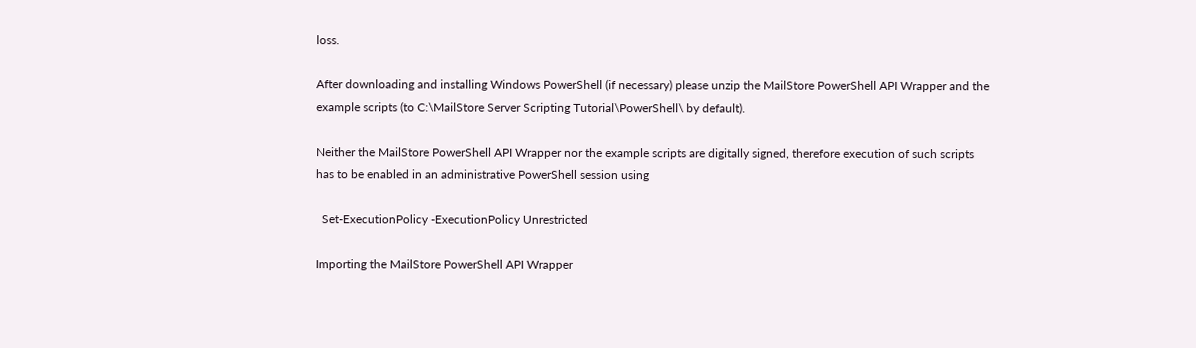loss.

After downloading and installing Windows PowerShell (if necessary) please unzip the MailStore PowerShell API Wrapper and the example scripts (to C:\MailStore Server Scripting Tutorial\PowerShell\ by default).

Neither the MailStore PowerShell API Wrapper nor the example scripts are digitally signed, therefore execution of such scripts has to be enabled in an administrative PowerShell session using

  Set-ExecutionPolicy -ExecutionPolicy Unrestricted

Importing the MailStore PowerShell API Wrapper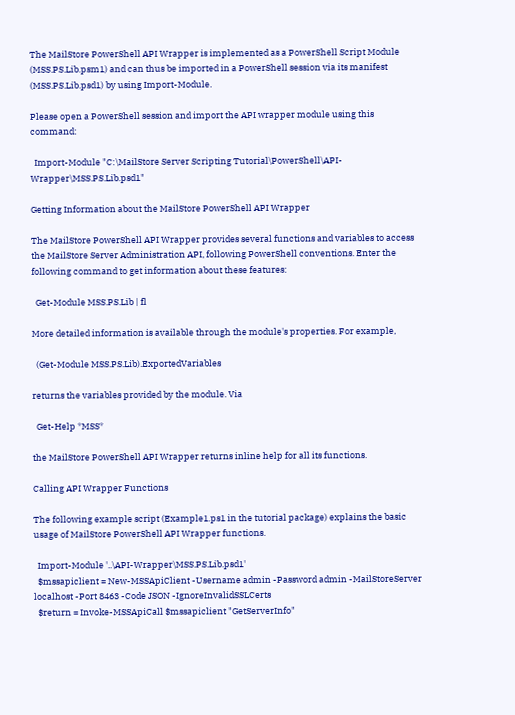The MailStore PowerShell API Wrapper is implemented as a PowerShell Script Module (MSS.PS.Lib.psm1) and can thus be imported in a PowerShell session via its manifest (MSS.PS.Lib.psd1) by using Import-Module.

Please open a PowerShell session and import the API wrapper module using this command:

  Import-Module "C:\MailStore Server Scripting Tutorial\PowerShell\API-Wrapper\MSS.PS.Lib.psd1"

Getting Information about the MailStore PowerShell API Wrapper

The MailStore PowerShell API Wrapper provides several functions and variables to access the MailStore Server Administration API, following PowerShell conventions. Enter the following command to get information about these features:

  Get-Module MSS.PS.Lib | fl

More detailed information is available through the module's properties. For example,

  (Get-Module MSS.PS.Lib).ExportedVariables

returns the variables provided by the module. Via

  Get-Help *MSS*

the MailStore PowerShell API Wrapper returns inline help for all its functions.

Calling API Wrapper Functions

The following example script (Example1.ps1 in the tutorial package) explains the basic usage of MailStore PowerShell API Wrapper functions.

  Import-Module '..\API-Wrapper\MSS.PS.Lib.psd1'
  $mssapiclient = New-MSSApiClient -Username admin -Password admin -MailStoreServer localhost -Port 8463 -Code JSON -IgnoreInvalidSSLCerts
  $return = Invoke-MSSApiCall $mssapiclient "GetServerInfo"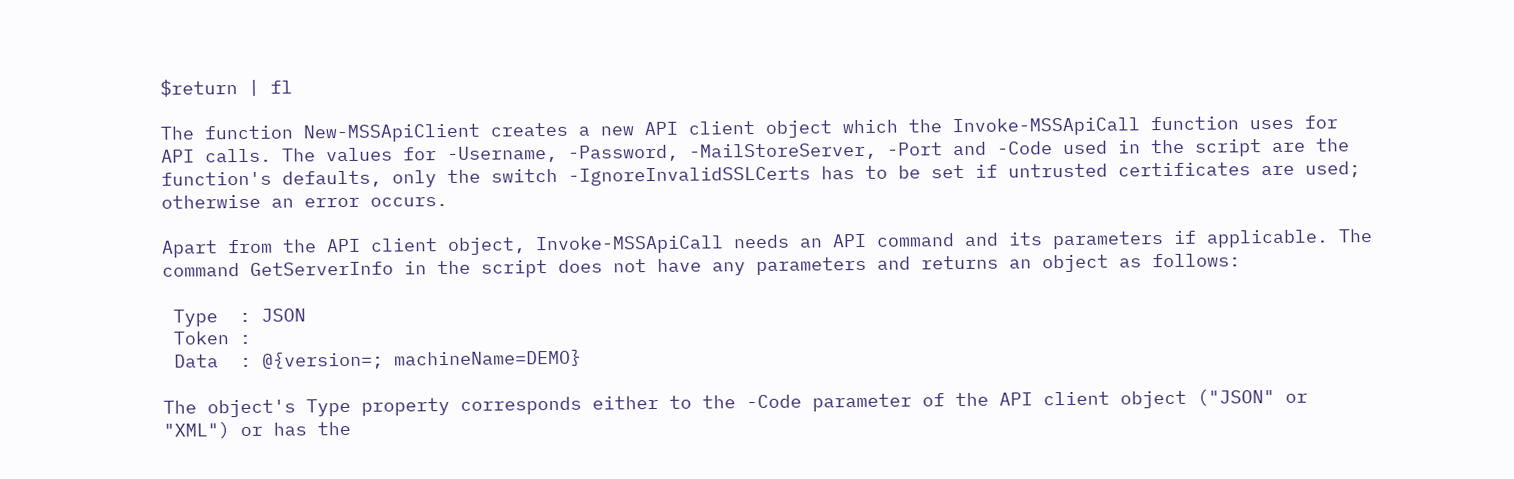$return | fl

The function New-MSSApiClient creates a new API client object which the Invoke-MSSApiCall function uses for API calls. The values for -Username, -Password, -MailStoreServer, -Port and -Code used in the script are the function's defaults, only the switch -IgnoreInvalidSSLCerts has to be set if untrusted certificates are used; otherwise an error occurs.

Apart from the API client object, Invoke-MSSApiCall needs an API command and its parameters if applicable. The command GetServerInfo in the script does not have any parameters and returns an object as follows:

 Type  : JSON
 Token :
 Data  : @{version=; machineName=DEMO}

The object's Type property corresponds either to the -Code parameter of the API client object ("JSON" or "XML") or has the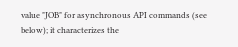value "JOB" for asynchronous API commands (see below); it characterizes the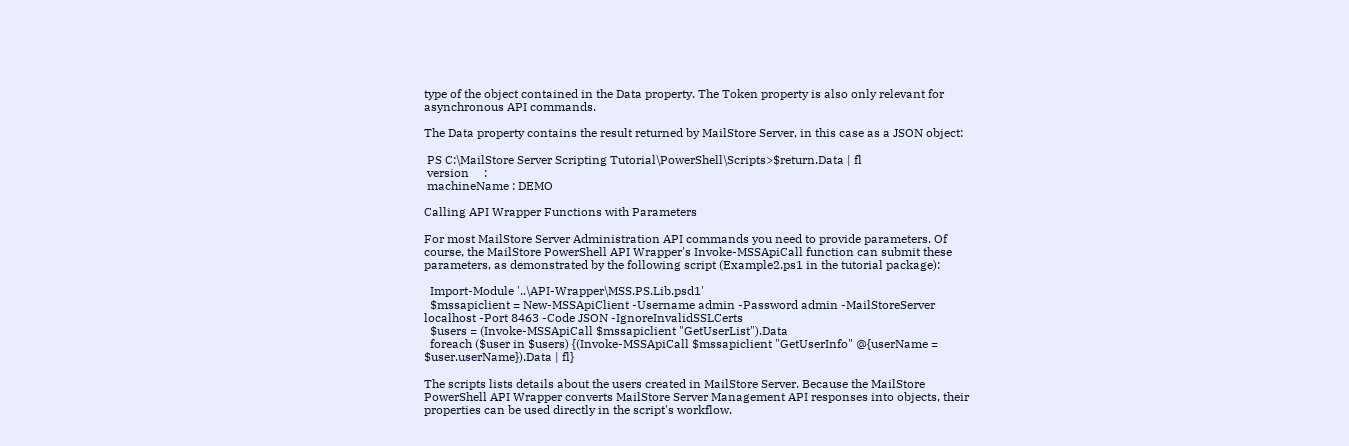type of the object contained in the Data property. The Token property is also only relevant for asynchronous API commands.

The Data property contains the result returned by MailStore Server, in this case as a JSON object:

 PS C:\MailStore Server Scripting Tutorial\PowerShell\Scripts>$return.Data | fl
 version     :
 machineName : DEMO

Calling API Wrapper Functions with Parameters

For most MailStore Server Administration API commands you need to provide parameters. Of course, the MailStore PowerShell API Wrapper's Invoke-MSSApiCall function can submit these parameters, as demonstrated by the following script (Example2.ps1 in the tutorial package):

  Import-Module '..\API-Wrapper\MSS.PS.Lib.psd1'
  $mssapiclient = New-MSSApiClient -Username admin -Password admin -MailStoreServer localhost -Port 8463 -Code JSON -IgnoreInvalidSSLCerts
  $users = (Invoke-MSSApiCall $mssapiclient "GetUserList").Data
  foreach ($user in $users) {(Invoke-MSSApiCall $mssapiclient "GetUserInfo" @{userName = $user.userName}).Data | fl}

The scripts lists details about the users created in MailStore Server. Because the MailStore PowerShell API Wrapper converts MailStore Server Management API responses into objects, their properties can be used directly in the script's workflow.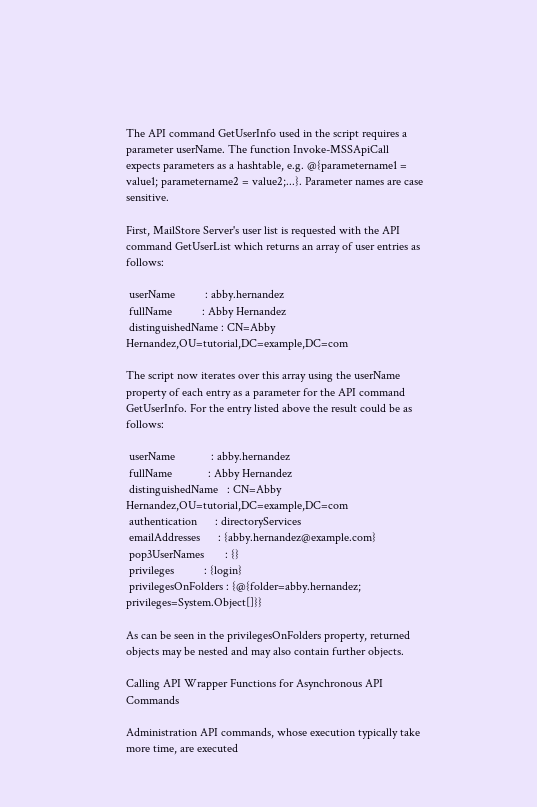The API command GetUserInfo used in the script requires a parameter userName. The function Invoke-MSSApiCall expects parameters as a hashtable, e.g. @{parametername1 = value1; parametername2 = value2;...}. Parameter names are case sensitive.

First, MailStore Server's user list is requested with the API command GetUserList which returns an array of user entries as follows:

 userName          : abby.hernandez
 fullName          : Abby Hernandez
 distinguishedName : CN=Abby Hernandez,OU=tutorial,DC=example,DC=com

The script now iterates over this array using the userName property of each entry as a parameter for the API command GetUserInfo. For the entry listed above the result could be as follows:

 userName            : abby.hernandez
 fullName            : Abby Hernandez
 distinguishedName   : CN=Abby Hernandez,OU=tutorial,DC=example,DC=com
 authentication      : directoryServices
 emailAddresses      : {abby.hernandez@example.com}
 pop3UserNames       : {}
 privileges          : {login}
 privilegesOnFolders : {@{folder=abby.hernandez; privileges=System.Object[]}}

As can be seen in the privilegesOnFolders property, returned objects may be nested and may also contain further objects.

Calling API Wrapper Functions for Asynchronous API Commands

Administration API commands, whose execution typically take more time, are executed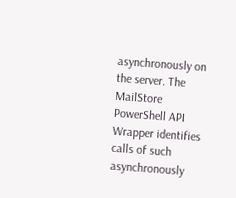asynchronously on the server. The MailStore PowerShell API Wrapper identifies calls of such asynchronously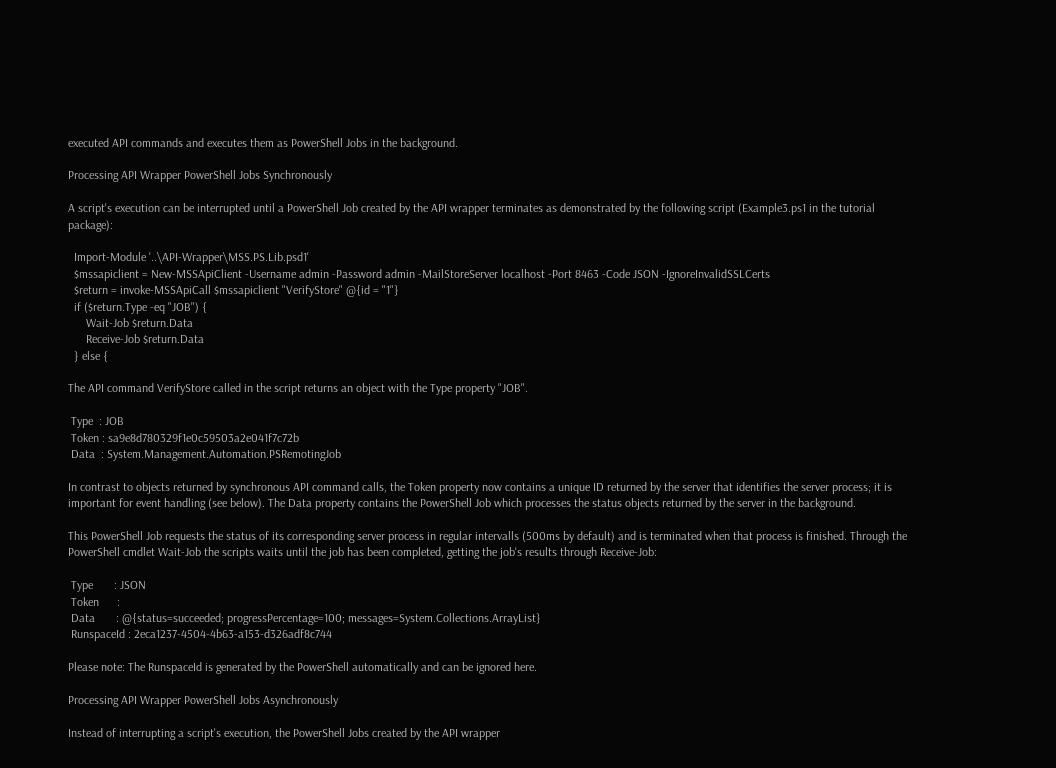executed API commands and executes them as PowerShell Jobs in the background.

Processing API Wrapper PowerShell Jobs Synchronously

A script's execution can be interrupted until a PowerShell Job created by the API wrapper terminates as demonstrated by the following script (Example3.ps1 in the tutorial package):

  Import-Module '..\API-Wrapper\MSS.PS.Lib.psd1'
  $mssapiclient = New-MSSApiClient -Username admin -Password admin -MailStoreServer localhost -Port 8463 -Code JSON -IgnoreInvalidSSLCerts
  $return = invoke-MSSApiCall $mssapiclient "VerifyStore" @{id = "1"}
  if ($return.Type -eq "JOB") {
      Wait-Job $return.Data
      Receive-Job $return.Data
  } else {

The API command VerifyStore called in the script returns an object with the Type property "JOB".

 Type  : JOB
 Token : sa9e8d780329f1e0c59503a2e041f7c72b
 Data  : System.Management.Automation.PSRemotingJob

In contrast to objects returned by synchronous API command calls, the Token property now contains a unique ID returned by the server that identifies the server process; it is important for event handling (see below). The Data property contains the PowerShell Job which processes the status objects returned by the server in the background.

This PowerShell Job requests the status of its corresponding server process in regular intervalls (500ms by default) and is terminated when that process is finished. Through the PowerShell cmdlet Wait-Job the scripts waits until the job has been completed, getting the job's results through Receive-Job:

 Type       : JSON
 Token      :
 Data       : @{status=succeeded; progressPercentage=100; messages=System.Collections.ArrayList}
 RunspaceId : 2eca1237-4504-4b63-a153-d326adf8c744

Please note: The RunspaceId is generated by the PowerShell automatically and can be ignored here.

Processing API Wrapper PowerShell Jobs Asynchronously

Instead of interrupting a script's execution, the PowerShell Jobs created by the API wrapper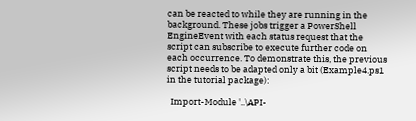can be reacted to while they are running in the background. These jobs trigger a PowerShell EngineEvent with each status request that the script can subscribe to execute further code on each occurrence. To demonstrate this, the previous script needs to be adapted only a bit (Example4.ps1 in the tutorial package):

  Import-Module '..\API-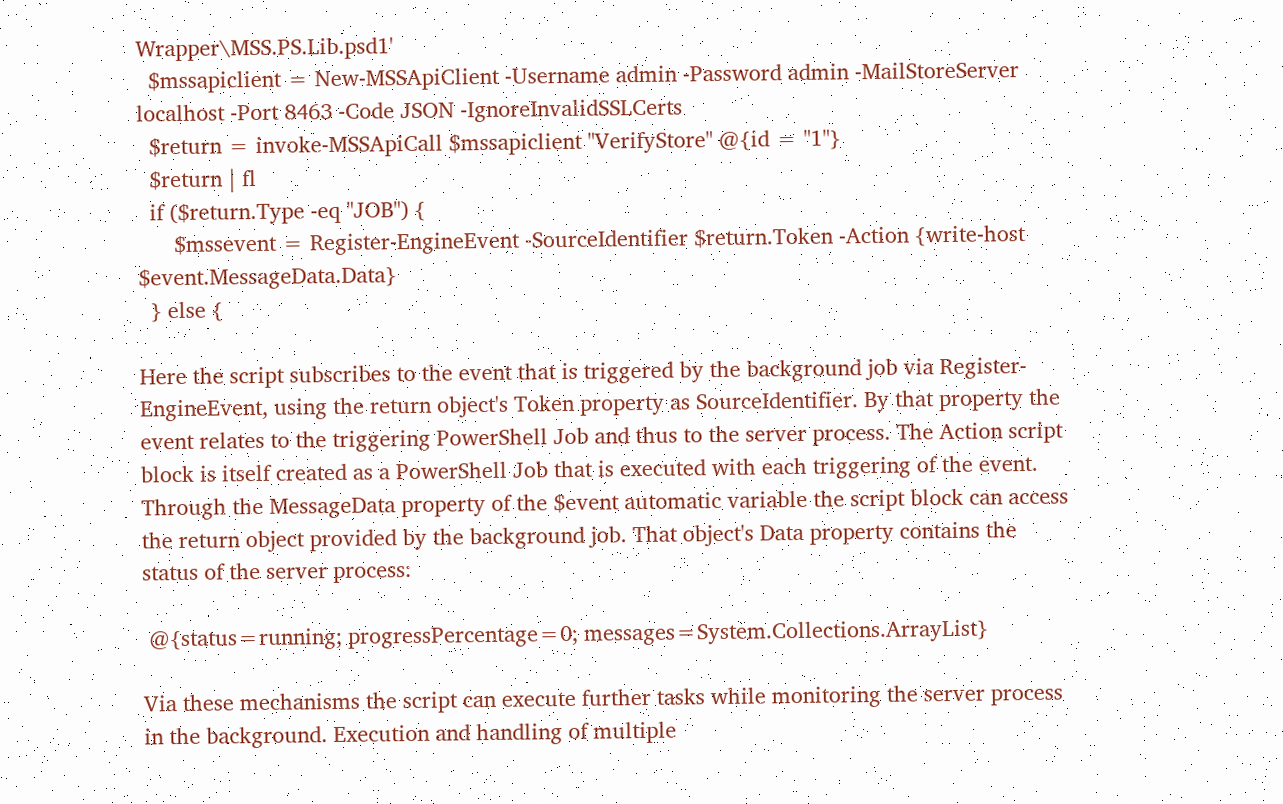Wrapper\MSS.PS.Lib.psd1'
  $mssapiclient = New-MSSApiClient -Username admin -Password admin -MailStoreServer localhost -Port 8463 -Code JSON -IgnoreInvalidSSLCerts
  $return = invoke-MSSApiCall $mssapiclient "VerifyStore" @{id = "1"}
  $return | fl
  if ($return.Type -eq "JOB") {
      $mssevent = Register-EngineEvent -SourceIdentifier $return.Token -Action {write-host $event.MessageData.Data}
  } else {

Here the script subscribes to the event that is triggered by the background job via Register-EngineEvent, using the return object's Token property as SourceIdentifier. By that property the event relates to the triggering PowerShell Job and thus to the server process. The Action script block is itself created as a PowerShell Job that is executed with each triggering of the event. Through the MessageData property of the $event automatic variable the script block can access the return object provided by the background job. That object's Data property contains the status of the server process:

 @{status=running; progressPercentage=0; messages=System.Collections.ArrayList}

Via these mechanisms the script can execute further tasks while monitoring the server process in the background. Execution and handling of multiple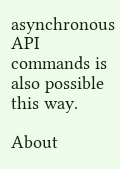asynchronous API commands is also possible this way.

About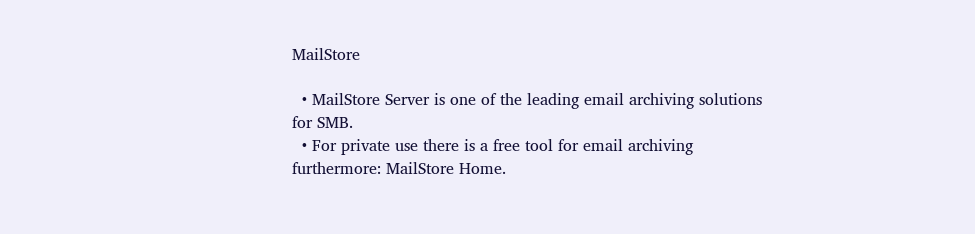MailStore

  • MailStore Server is one of the leading email archiving solutions for SMB.
  • For private use there is a free tool for email archiving furthermore: MailStore Home.